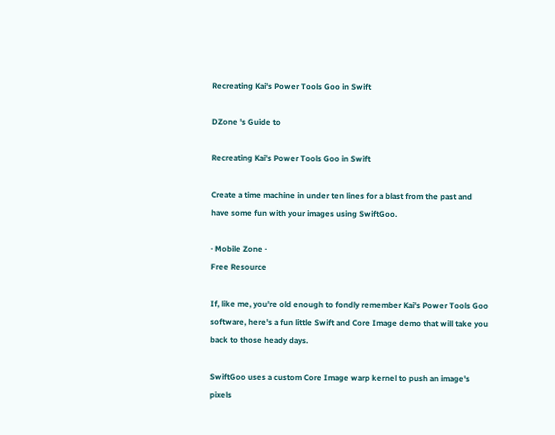Recreating Kai's Power Tools Goo in Swift

DZone 's Guide to

Recreating Kai's Power Tools Goo in Swift

Create a time machine in under ten lines for a blast from the past and have some fun with your images using SwiftGoo.

· Mobile Zone ·
Free Resource

If, like me, you're old enough to fondly remember Kai's Power Tools Goo software, here's a fun little Swift and Core Image demo that will take you back to those heady days.

SwiftGoo uses a custom Core Image warp kernel to push an image's pixels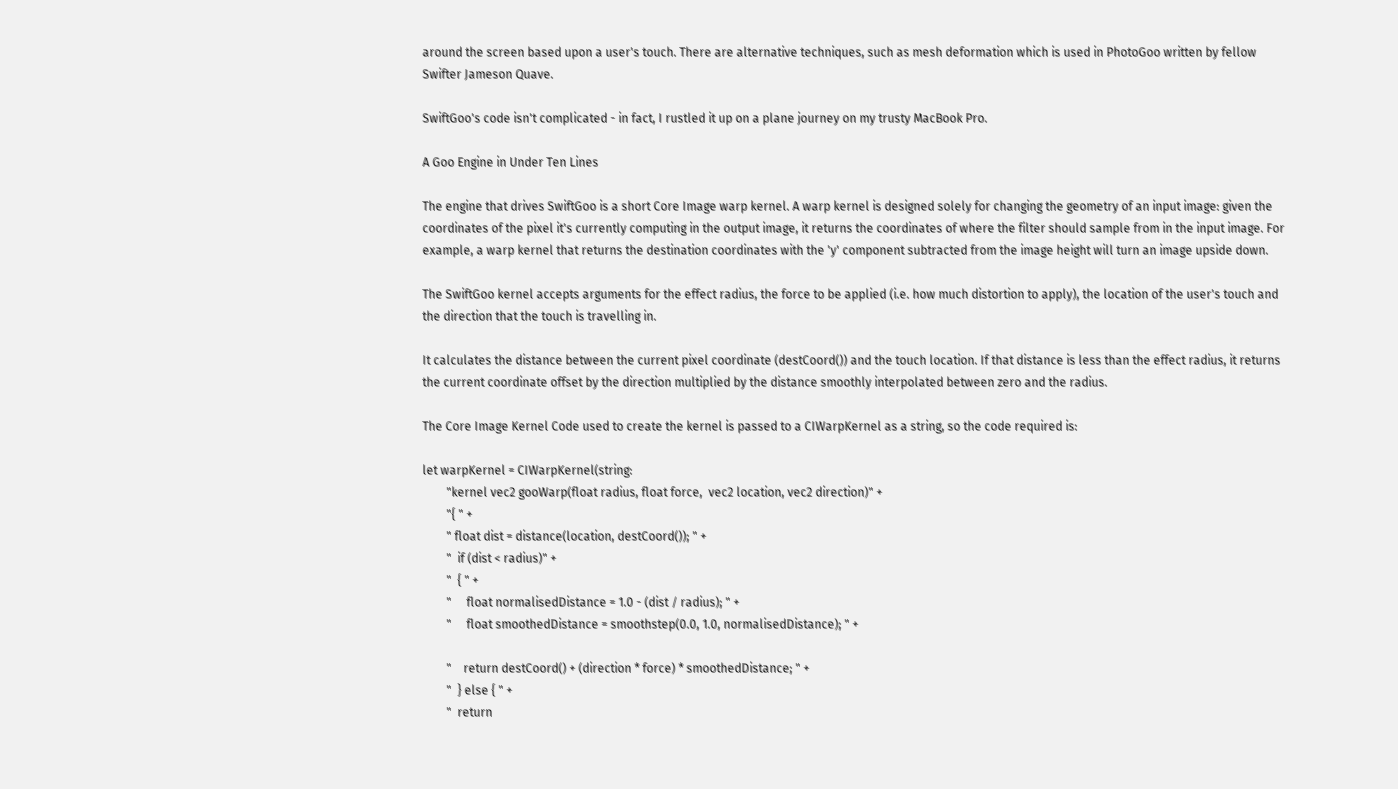around the screen based upon a user's touch. There are alternative techniques, such as mesh deformation which is used in PhotoGoo written by fellow Swifter Jameson Quave.

SwiftGoo's code isn't complicated - in fact, I rustled it up on a plane journey on my trusty MacBook Pro.

A Goo Engine in Under Ten Lines

The engine that drives SwiftGoo is a short Core Image warp kernel. A warp kernel is designed solely for changing the geometry of an input image: given the coordinates of the pixel it's currently computing in the output image, it returns the coordinates of where the filter should sample from in the input image. For example, a warp kernel that returns the destination coordinates with the 'y' component subtracted from the image height will turn an image upside down.

The SwiftGoo kernel accepts arguments for the effect radius, the force to be applied (i.e. how much distortion to apply), the location of the user's touch and the direction that the touch is travelling in.

It calculates the distance between the current pixel coordinate (destCoord()) and the touch location. If that distance is less than the effect radius, it returns the current coordinate offset by the direction multiplied by the distance smoothly interpolated between zero and the radius.

The Core Image Kernel Code used to create the kernel is passed to a CIWarpKernel as a string, so the code required is:

let warpKernel = CIWarpKernel(string:
        "kernel vec2 gooWarp(float radius, float force,  vec2 location, vec2 direction)" +
        "{ " +
        " float dist = distance(location, destCoord()); " +
        "  if (dist < radius)" +
        "  { " +
        "     float normalisedDistance = 1.0 - (dist / radius); " +
        "     float smoothedDistance = smoothstep(0.0, 1.0, normalisedDistance); " +

        "    return destCoord() + (direction * force) * smoothedDistance; " +
        "  } else { " +
        "  return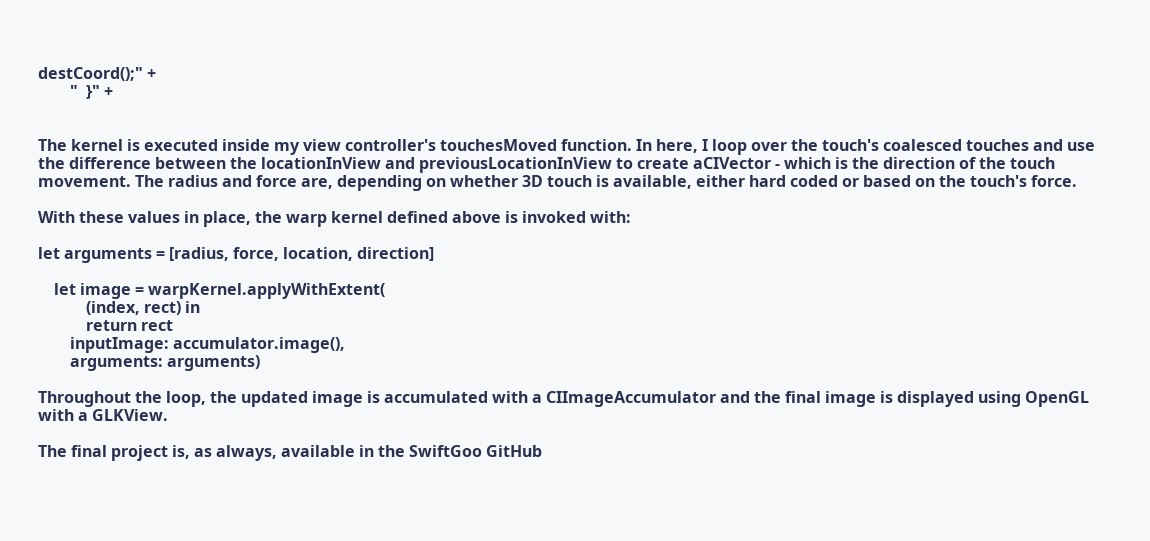destCoord();" +
        "  }" +


The kernel is executed inside my view controller's touchesMoved function. In here, I loop over the touch's coalesced touches and use the difference between the locationInView and previousLocationInView to create aCIVector - which is the direction of the touch movement. The radius and force are, depending on whether 3D touch is available, either hard coded or based on the touch's force.

With these values in place, the warp kernel defined above is invoked with:

let arguments = [radius, force, location, direction]

    let image = warpKernel.applyWithExtent(
            (index, rect) in
            return rect
        inputImage: accumulator.image(),
        arguments: arguments)

Throughout the loop, the updated image is accumulated with a CIImageAccumulator and the final image is displayed using OpenGL with a GLKView.

The final project is, as always, available in the SwiftGoo GitHub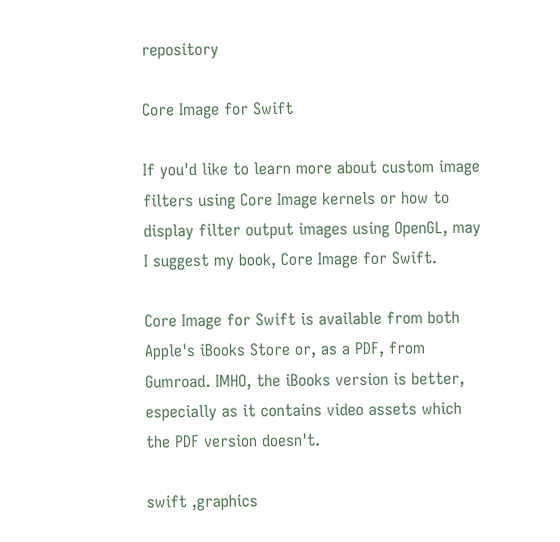repository

Core Image for Swift

If you'd like to learn more about custom image filters using Core Image kernels or how to display filter output images using OpenGL, may I suggest my book, Core Image for Swift.

Core Image for Swift is available from both Apple's iBooks Store or, as a PDF, from Gumroad. IMHO, the iBooks version is better, especially as it contains video assets which the PDF version doesn't.

swift ,graphics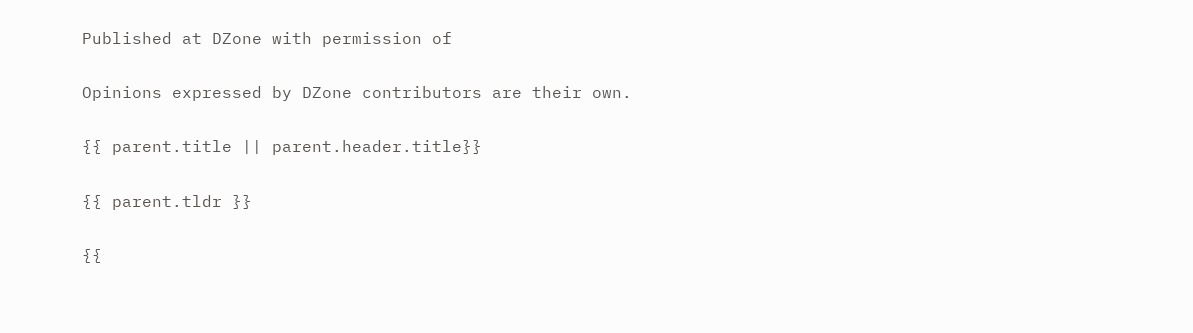Published at DZone with permission of

Opinions expressed by DZone contributors are their own.

{{ parent.title || parent.header.title}}

{{ parent.tldr }}

{{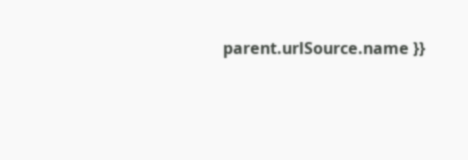parent.urlSource.name }}